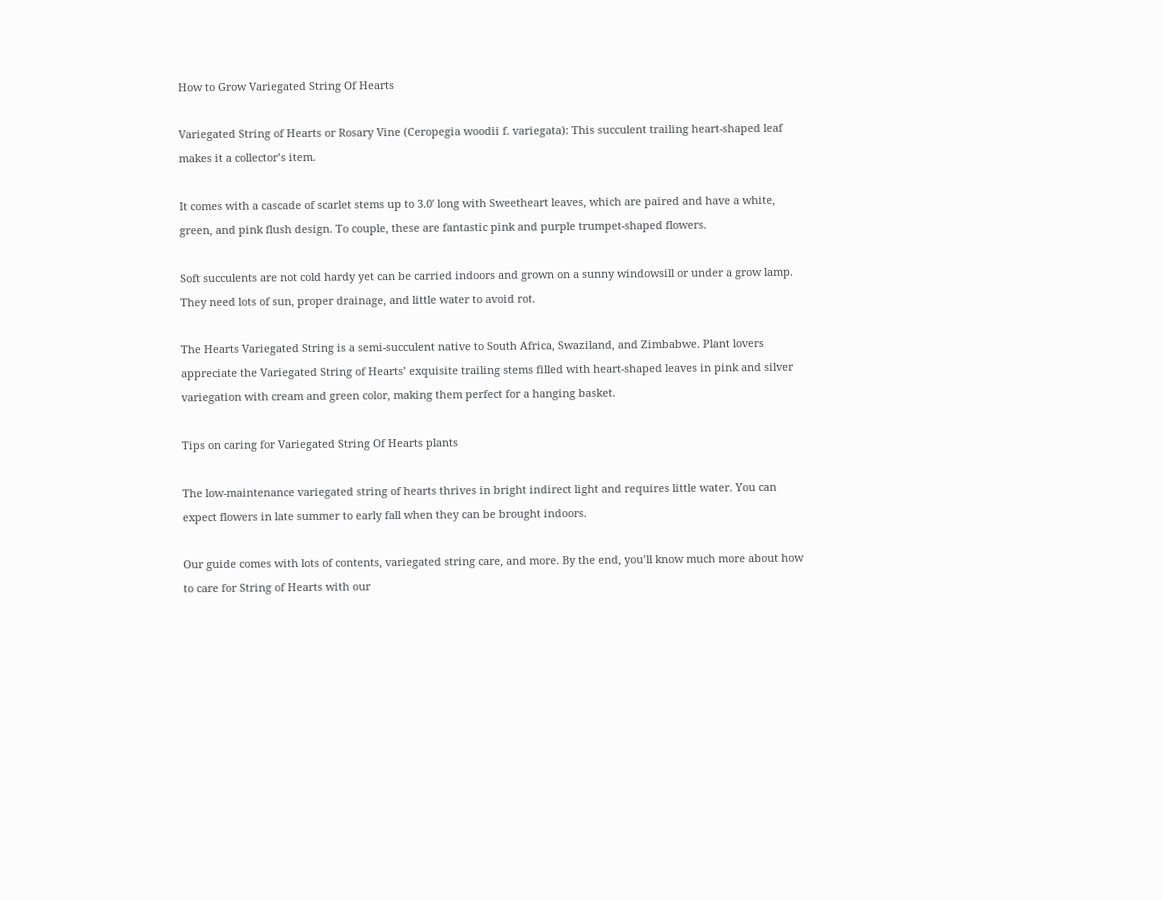How to Grow Variegated String Of Hearts

Variegated String of Hearts or Rosary Vine (Ceropegia woodii f. variegata): This succulent trailing heart-shaped leaf makes it a collector’s item.

It comes with a cascade of scarlet stems up to 3.0′ long with Sweetheart leaves, which are paired and have a white, green, and pink flush design. To couple, these are fantastic pink and purple trumpet-shaped flowers.

Soft succulents are not cold hardy yet can be carried indoors and grown on a sunny windowsill or under a grow lamp. They need lots of sun, proper drainage, and little water to avoid rot.

The Hearts Variegated String is a semi-succulent native to South Africa, Swaziland, and Zimbabwe. Plant lovers appreciate the Variegated String of Hearts’ exquisite trailing stems filled with heart-shaped leaves in pink and silver variegation with cream and green color, making them perfect for a hanging basket.

Tips on caring for Variegated String Of Hearts plants

The low-maintenance variegated string of hearts thrives in bright indirect light and requires little water. You can expect flowers in late summer to early fall when they can be brought indoors.

Our guide comes with lots of contents, variegated string care, and more. By the end, you’ll know much more about how to care for String of Hearts with our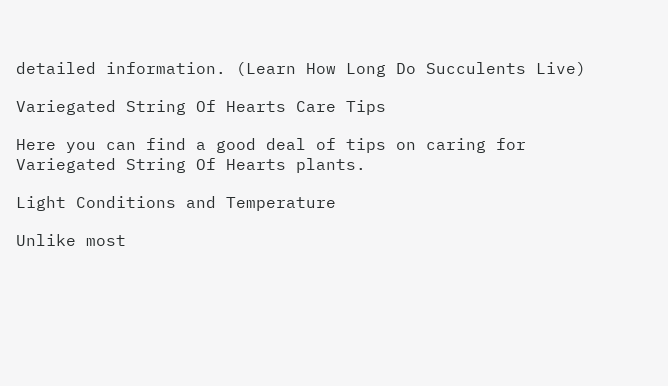detailed information. (Learn How Long Do Succulents Live)

Variegated String Of Hearts Care Tips

Here you can find a good deal of tips on caring for Variegated String Of Hearts plants.

Light Conditions and Temperature

Unlike most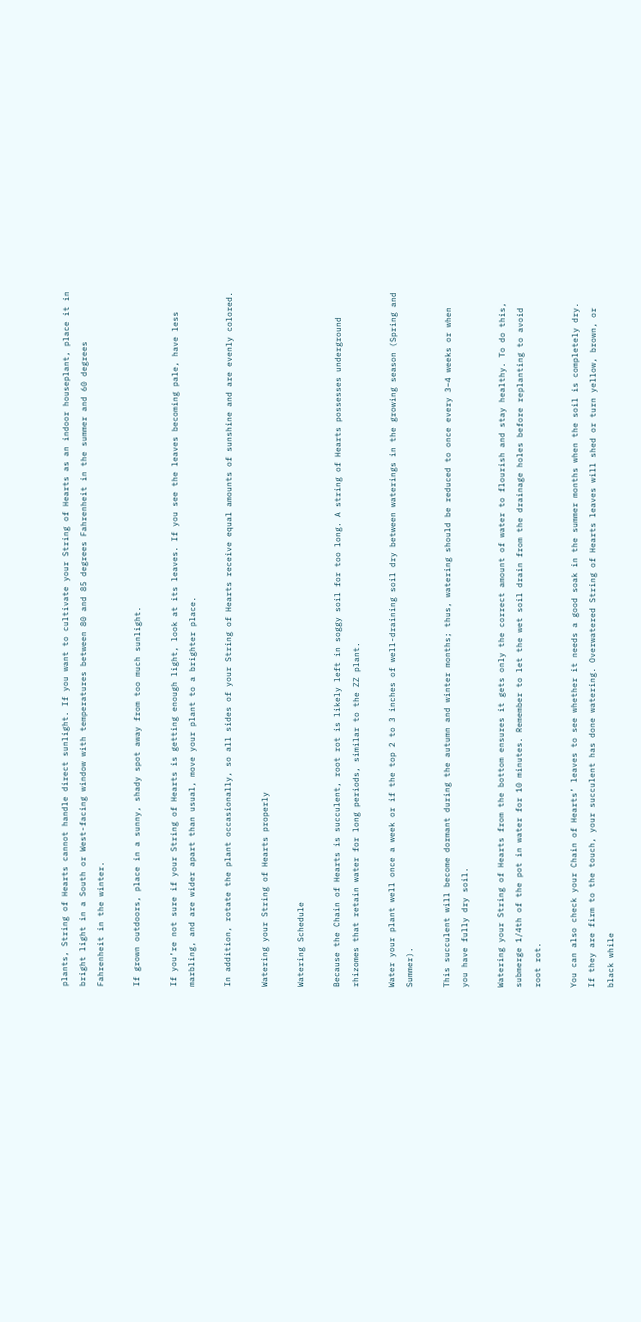plants, String of Hearts cannot handle direct sunlight. If you want to cultivate your String of Hearts as an indoor houseplant, place it in bright light in a South or West-facing window with temperatures between 80 and 85 degrees Fahrenheit in the summer and 60 degrees Fahrenheit in the winter.

If grown outdoors, place in a sunny, shady spot away from too much sunlight.

If you’re not sure if your String of Hearts is getting enough light, look at its leaves. If you see the leaves becoming pale, have less marbling, and are wider apart than usual, move your plant to a brighter place.

In addition, rotate the plant occasionally, so all sides of your String of Hearts receive equal amounts of sunshine and are evenly colored.

Watering your String of Hearts properly

Watering Schedule

Because the Chain of Hearts is succulent, root rot is likely left in soggy soil for too long. A string of Hearts possesses underground rhizomes that retain water for long periods, similar to the ZZ plant.

Water your plant well once a week or if the top 2 to 3 inches of well-draining soil dry between waterings in the growing season (Spring and Summer).

This succulent will become dormant during the autumn and winter months; thus, watering should be reduced to once every 3–4 weeks or when you have fully dry soil.

Watering your String of Hearts from the bottom ensures it gets only the correct amount of water to flourish and stay healthy. To do this, submerge 1/4th of the pot in water for 10 minutes. Remember to let the wet soil drain from the drainage holes before replanting to avoid root rot.

You can also check your Chain of Hearts’ leaves to see whether it needs a good soak in the summer months when the soil is completely dry. If they are firm to the touch, your succulent has done watering. Overwatered String of Hearts leaves will shed or turn yellow, brown, or black while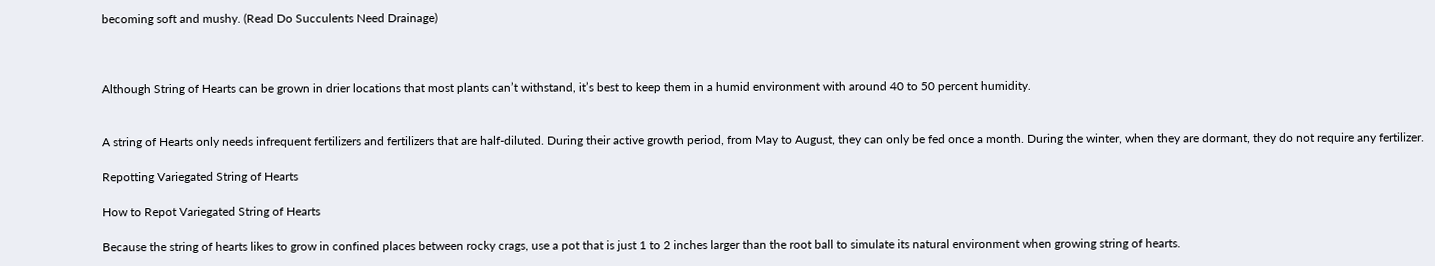becoming soft and mushy. (Read Do Succulents Need Drainage)



Although String of Hearts can be grown in drier locations that most plants can’t withstand, it’s best to keep them in a humid environment with around 40 to 50 percent humidity.


A string of Hearts only needs infrequent fertilizers and fertilizers that are half-diluted. During their active growth period, from May to August, they can only be fed once a month. During the winter, when they are dormant, they do not require any fertilizer.

Repotting Variegated String of Hearts

How to Repot Variegated String of Hearts

Because the string of hearts likes to grow in confined places between rocky crags, use a pot that is just 1 to 2 inches larger than the root ball to simulate its natural environment when growing string of hearts.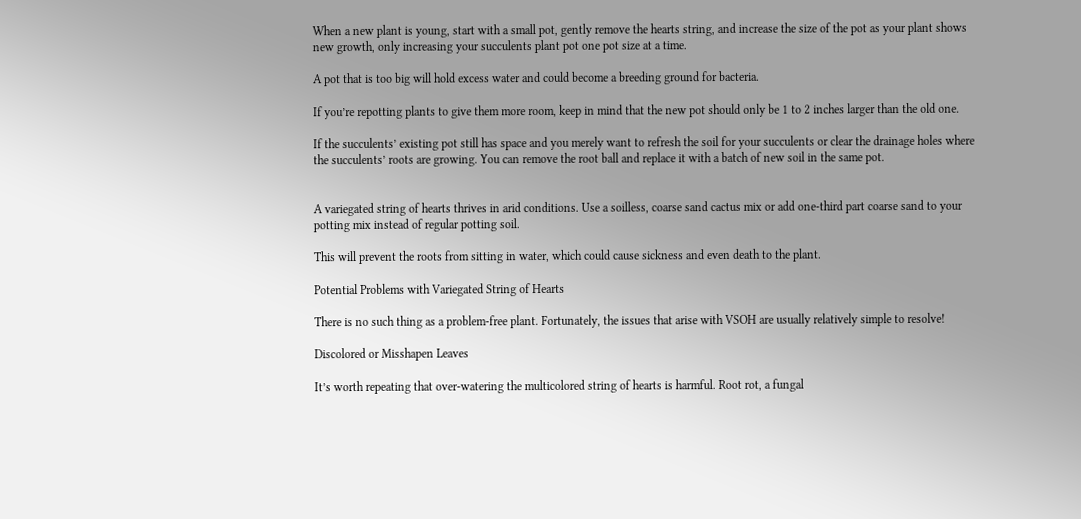When a new plant is young, start with a small pot, gently remove the hearts string, and increase the size of the pot as your plant shows new growth, only increasing your succulents plant pot one pot size at a time.

A pot that is too big will hold excess water and could become a breeding ground for bacteria.

If you’re repotting plants to give them more room, keep in mind that the new pot should only be 1 to 2 inches larger than the old one.

If the succulents’ existing pot still has space and you merely want to refresh the soil for your succulents or clear the drainage holes where the succulents’ roots are growing. You can remove the root ball and replace it with a batch of new soil in the same pot.


A variegated string of hearts thrives in arid conditions. Use a soilless, coarse sand cactus mix or add one-third part coarse sand to your potting mix instead of regular potting soil.

This will prevent the roots from sitting in water, which could cause sickness and even death to the plant.

Potential Problems with Variegated String of Hearts

There is no such thing as a problem-free plant. Fortunately, the issues that arise with VSOH are usually relatively simple to resolve!

Discolored or Misshapen Leaves

It’s worth repeating that over-watering the multicolored string of hearts is harmful. Root rot, a fungal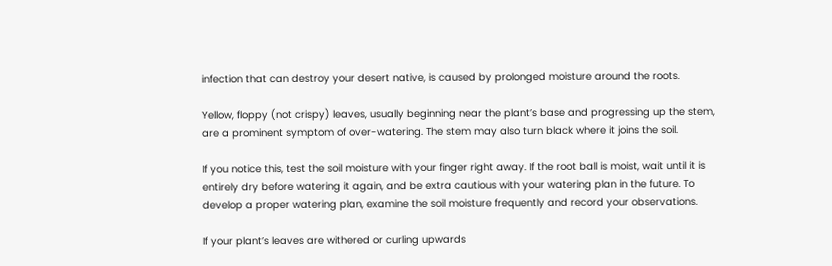infection that can destroy your desert native, is caused by prolonged moisture around the roots.

Yellow, floppy (not crispy) leaves, usually beginning near the plant’s base and progressing up the stem, are a prominent symptom of over-watering. The stem may also turn black where it joins the soil.

If you notice this, test the soil moisture with your finger right away. If the root ball is moist, wait until it is entirely dry before watering it again, and be extra cautious with your watering plan in the future. To develop a proper watering plan, examine the soil moisture frequently and record your observations.

If your plant’s leaves are withered or curling upwards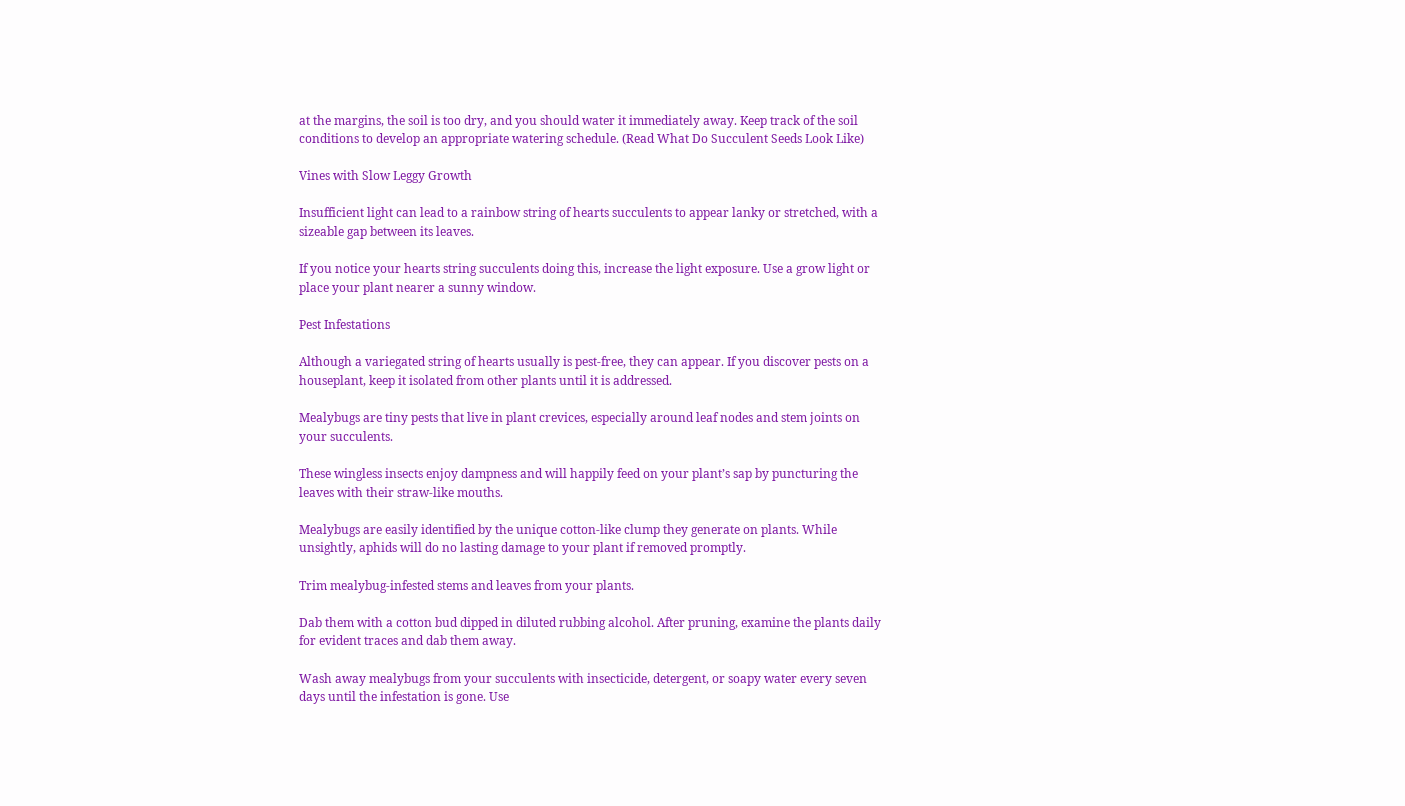at the margins, the soil is too dry, and you should water it immediately away. Keep track of the soil conditions to develop an appropriate watering schedule. (Read What Do Succulent Seeds Look Like)

Vines with Slow Leggy Growth

Insufficient light can lead to a rainbow string of hearts succulents to appear lanky or stretched, with a sizeable gap between its leaves.

If you notice your hearts string succulents doing this, increase the light exposure. Use a grow light or place your plant nearer a sunny window.

Pest Infestations

Although a variegated string of hearts usually is pest-free, they can appear. If you discover pests on a houseplant, keep it isolated from other plants until it is addressed.

Mealybugs are tiny pests that live in plant crevices, especially around leaf nodes and stem joints on your succulents.

These wingless insects enjoy dampness and will happily feed on your plant’s sap by puncturing the leaves with their straw-like mouths.

Mealybugs are easily identified by the unique cotton-like clump they generate on plants. While unsightly, aphids will do no lasting damage to your plant if removed promptly.

Trim mealybug-infested stems and leaves from your plants.

Dab them with a cotton bud dipped in diluted rubbing alcohol. After pruning, examine the plants daily for evident traces and dab them away.

Wash away mealybugs from your succulents with insecticide, detergent, or soapy water every seven days until the infestation is gone. Use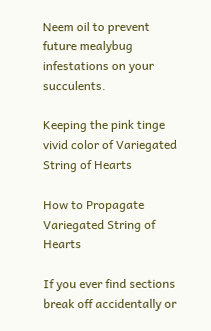Neem oil to prevent future mealybug infestations on your succulents.

Keeping the pink tinge vivid color of Variegated String of Hearts

How to Propagate Variegated String of Hearts

If you ever find sections break off accidentally or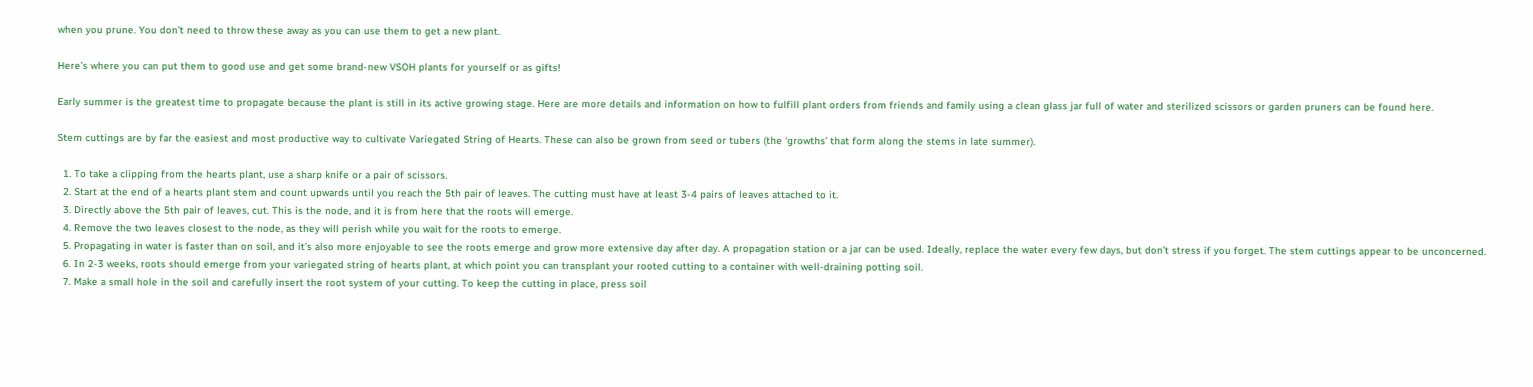when you prune. You don’t need to throw these away as you can use them to get a new plant.

Here’s where you can put them to good use and get some brand-new VSOH plants for yourself or as gifts!

Early summer is the greatest time to propagate because the plant is still in its active growing stage. Here are more details and information on how to fulfill plant orders from friends and family using a clean glass jar full of water and sterilized scissors or garden pruners can be found here.

Stem cuttings are by far the easiest and most productive way to cultivate Variegated String of Hearts. These can also be grown from seed or tubers (the ‘growths’ that form along the stems in late summer).

  1. To take a clipping from the hearts plant, use a sharp knife or a pair of scissors.
  2. Start at the end of a hearts plant stem and count upwards until you reach the 5th pair of leaves. The cutting must have at least 3-4 pairs of leaves attached to it.
  3. Directly above the 5th pair of leaves, cut. This is the node, and it is from here that the roots will emerge.
  4. Remove the two leaves closest to the node, as they will perish while you wait for the roots to emerge.
  5. Propagating in water is faster than on soil, and it’s also more enjoyable to see the roots emerge and grow more extensive day after day. A propagation station or a jar can be used. Ideally, replace the water every few days, but don’t stress if you forget. The stem cuttings appear to be unconcerned.
  6. In 2-3 weeks, roots should emerge from your variegated string of hearts plant, at which point you can transplant your rooted cutting to a container with well-draining potting soil.
  7. Make a small hole in the soil and carefully insert the root system of your cutting. To keep the cutting in place, press soil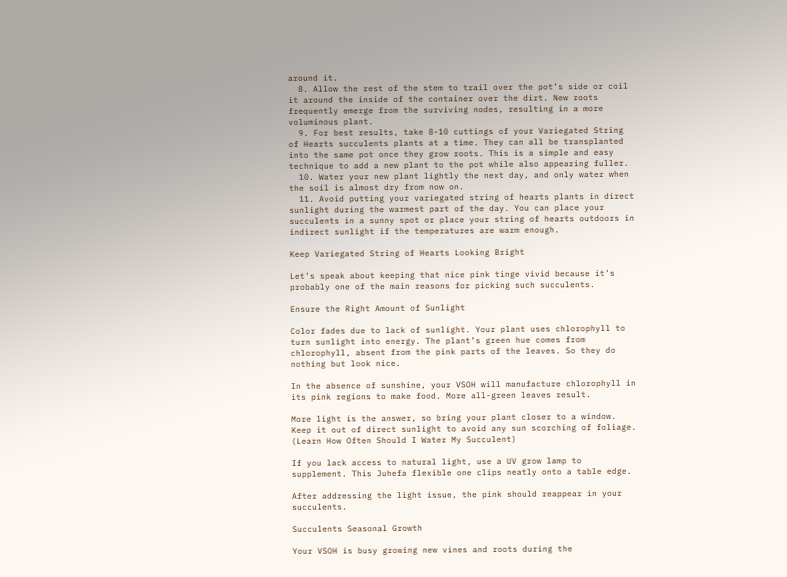around it.
  8. Allow the rest of the stem to trail over the pot’s side or coil it around the inside of the container over the dirt. New roots frequently emerge from the surviving nodes, resulting in a more voluminous plant.
  9. For best results, take 8-10 cuttings of your Variegated String of Hearts succulents plants at a time. They can all be transplanted into the same pot once they grow roots. This is a simple and easy technique to add a new plant to the pot while also appearing fuller.
  10. Water your new plant lightly the next day, and only water when the soil is almost dry from now on.
  11. Avoid putting your variegated string of hearts plants in direct sunlight during the warmest part of the day. You can place your succulents in a sunny spot or place your string of hearts outdoors in indirect sunlight if the temperatures are warm enough.

Keep Variegated String of Hearts Looking Bright

Let’s speak about keeping that nice pink tinge vivid because it’s probably one of the main reasons for picking such succulents.

Ensure the Right Amount of Sunlight

Color fades due to lack of sunlight. Your plant uses chlorophyll to turn sunlight into energy. The plant’s green hue comes from chlorophyll, absent from the pink parts of the leaves. So they do nothing but look nice.

In the absence of sunshine, your VSOH will manufacture chlorophyll in its pink regions to make food. More all-green leaves result.

More light is the answer, so bring your plant closer to a window. Keep it out of direct sunlight to avoid any sun scorching of foliage. (Learn How Often Should I Water My Succulent)

If you lack access to natural light, use a UV grow lamp to supplement. This Juhefa flexible one clips neatly onto a table edge.

After addressing the light issue, the pink should reappear in your succulents.

Succulents Seasonal Growth

Your VSOH is busy growing new vines and roots during the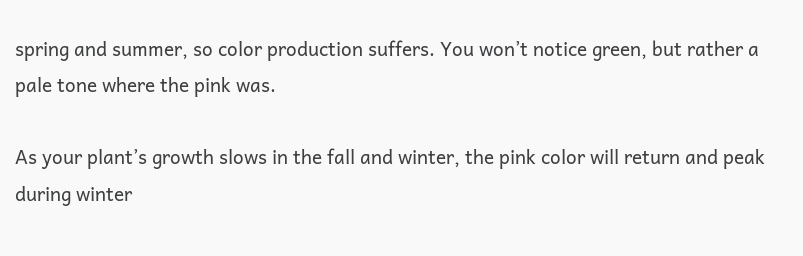spring and summer, so color production suffers. You won’t notice green, but rather a pale tone where the pink was.

As your plant’s growth slows in the fall and winter, the pink color will return and peak during winter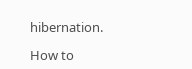hibernation.

How to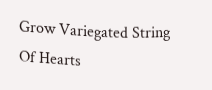Grow Variegated String Of Hearts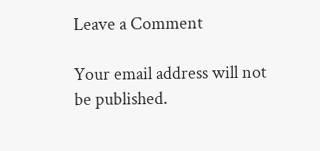Leave a Comment

Your email address will not be published.